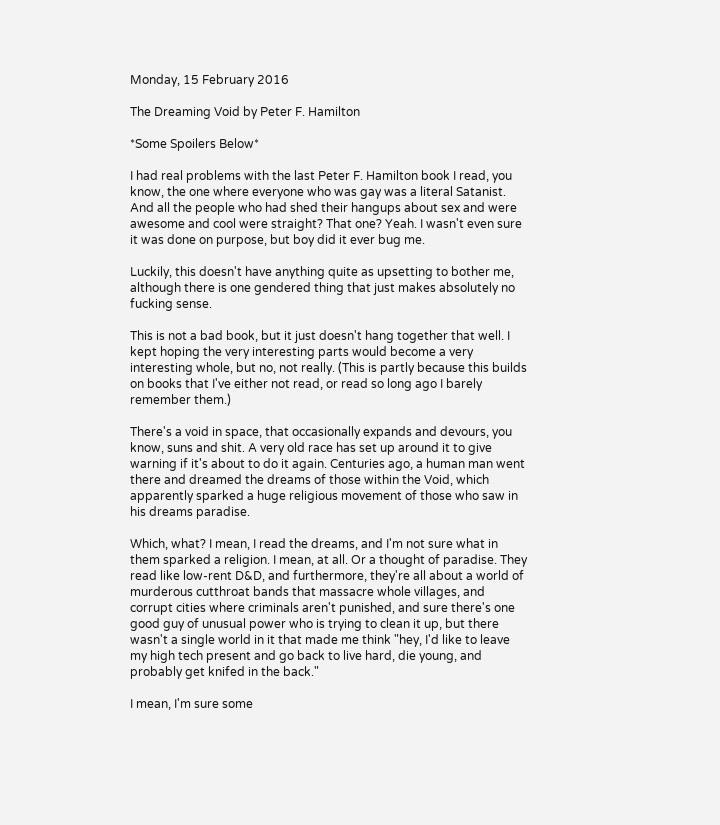Monday, 15 February 2016

The Dreaming Void by Peter F. Hamilton

*Some Spoilers Below*

I had real problems with the last Peter F. Hamilton book I read, you know, the one where everyone who was gay was a literal Satanist. And all the people who had shed their hangups about sex and were awesome and cool were straight? That one? Yeah. I wasn't even sure it was done on purpose, but boy did it ever bug me.

Luckily, this doesn't have anything quite as upsetting to bother me, although there is one gendered thing that just makes absolutely no fucking sense.

This is not a bad book, but it just doesn't hang together that well. I kept hoping the very interesting parts would become a very interesting whole, but no, not really. (This is partly because this builds on books that I've either not read, or read so long ago I barely remember them.)

There's a void in space, that occasionally expands and devours, you know, suns and shit. A very old race has set up around it to give warning if it's about to do it again. Centuries ago, a human man went there and dreamed the dreams of those within the Void, which apparently sparked a huge religious movement of those who saw in his dreams paradise.

Which, what? I mean, I read the dreams, and I'm not sure what in them sparked a religion. I mean, at all. Or a thought of paradise. They read like low-rent D&D, and furthermore, they're all about a world of murderous cutthroat bands that massacre whole villages, and corrupt cities where criminals aren't punished, and sure there's one good guy of unusual power who is trying to clean it up, but there wasn't a single world in it that made me think "hey, I'd like to leave my high tech present and go back to live hard, die young, and probably get knifed in the back."

I mean, I'm sure some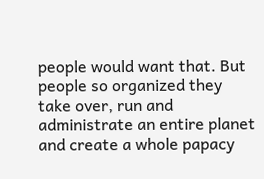people would want that. But people so organized they take over, run and administrate an entire planet and create a whole papacy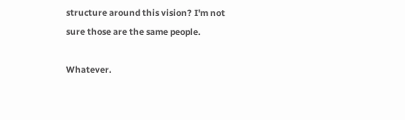structure around this vision? I'm not sure those are the same people.

Whatever.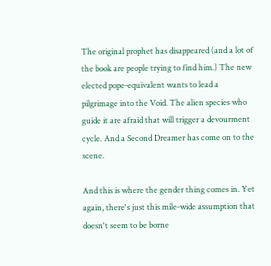The original prophet has disappeared (and a lot of the book are people trying to find him.) The new elected pope-equivalent wants to lead a pilgrimage into the Void. The alien species who guide it are afraid that will trigger a devourment cycle. And a Second Dreamer has come on to the scene.

And this is where the gender thing comes in. Yet again, there's just this mile-wide assumption that doesn't seem to be borne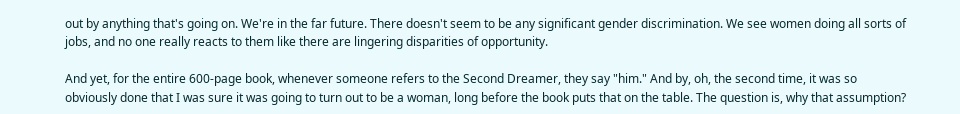out by anything that's going on. We're in the far future. There doesn't seem to be any significant gender discrimination. We see women doing all sorts of jobs, and no one really reacts to them like there are lingering disparities of opportunity.

And yet, for the entire 600-page book, whenever someone refers to the Second Dreamer, they say "him." And by, oh, the second time, it was so obviously done that I was sure it was going to turn out to be a woman, long before the book puts that on the table. The question is, why that assumption?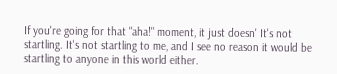If you're going for that "aha!" moment, it just doesn' It's not startling. It's not startling to me, and I see no reason it would be startling to anyone in this world either.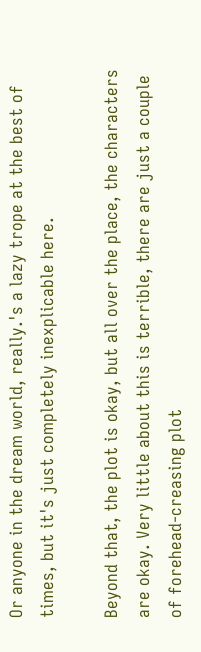Or anyone in the dream world, really.'s a lazy trope at the best of times, but it's just completely inexplicable here.

Beyond that, the plot is okay, but all over the place, the characters are okay. Very little about this is terrible, there are just a couple of forehead-creasing plot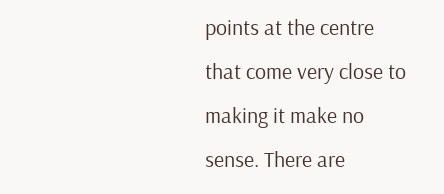points at the centre that come very close to making it make no sense. There are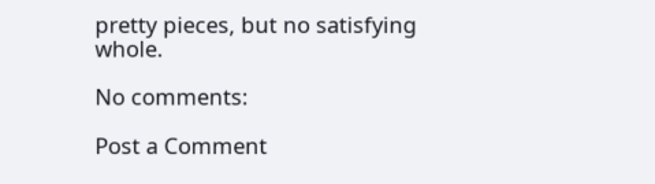pretty pieces, but no satisfying whole.

No comments:

Post a Comment